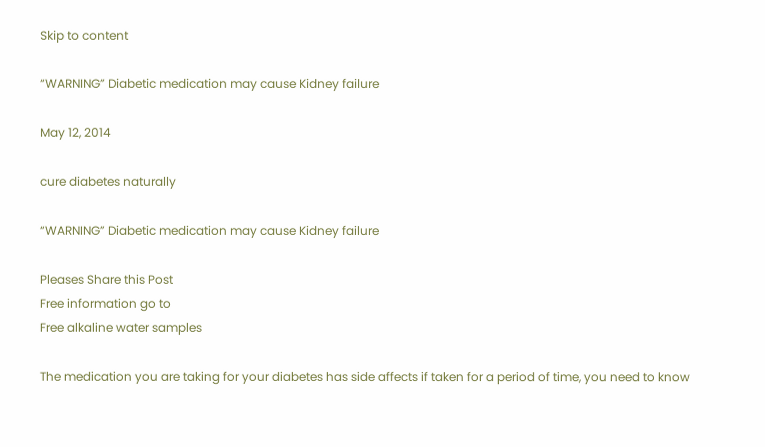Skip to content

“WARNING” Diabetic medication may cause Kidney failure

May 12, 2014

cure diabetes naturally

“WARNING” Diabetic medication may cause Kidney failure

Pleases Share this Post
Free information go to
Free alkaline water samples

The medication you are taking for your diabetes has side affects if taken for a period of time, you need to know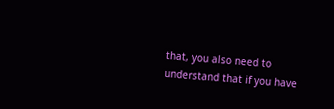that, you also need to understand that if you have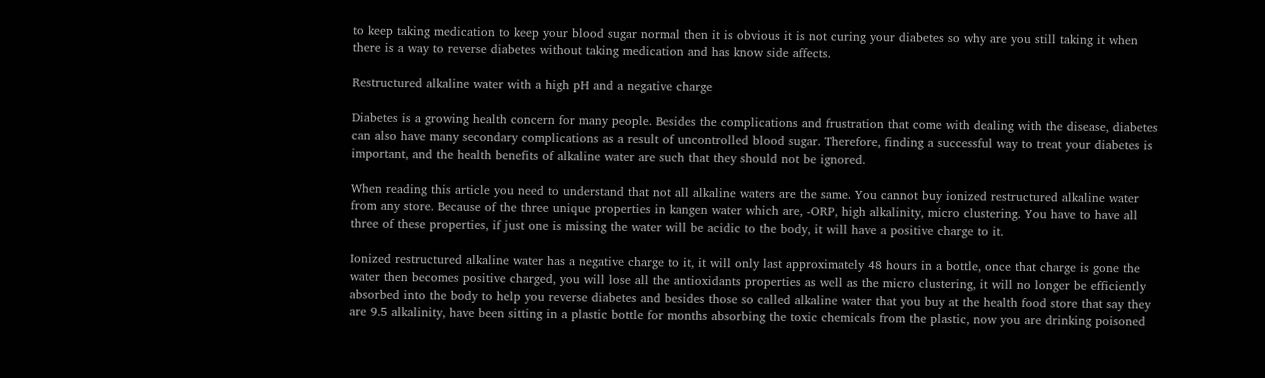to keep taking medication to keep your blood sugar normal then it is obvious it is not curing your diabetes so why are you still taking it when there is a way to reverse diabetes without taking medication and has know side affects.

Restructured alkaline water with a high pH and a negative charge

Diabetes is a growing health concern for many people. Besides the complications and frustration that come with dealing with the disease, diabetes can also have many secondary complications as a result of uncontrolled blood sugar. Therefore, finding a successful way to treat your diabetes is important, and the health benefits of alkaline water are such that they should not be ignored.

When reading this article you need to understand that not all alkaline waters are the same. You cannot buy ionized restructured alkaline water from any store. Because of the three unique properties in kangen water which are, -ORP, high alkalinity, micro clustering. You have to have all three of these properties, if just one is missing the water will be acidic to the body, it will have a positive charge to it.

Ionized restructured alkaline water has a negative charge to it, it will only last approximately 48 hours in a bottle, once that charge is gone the water then becomes positive charged, you will lose all the antioxidants properties as well as the micro clustering, it will no longer be efficiently absorbed into the body to help you reverse diabetes and besides those so called alkaline water that you buy at the health food store that say they are 9.5 alkalinity, have been sitting in a plastic bottle for months absorbing the toxic chemicals from the plastic, now you are drinking poisoned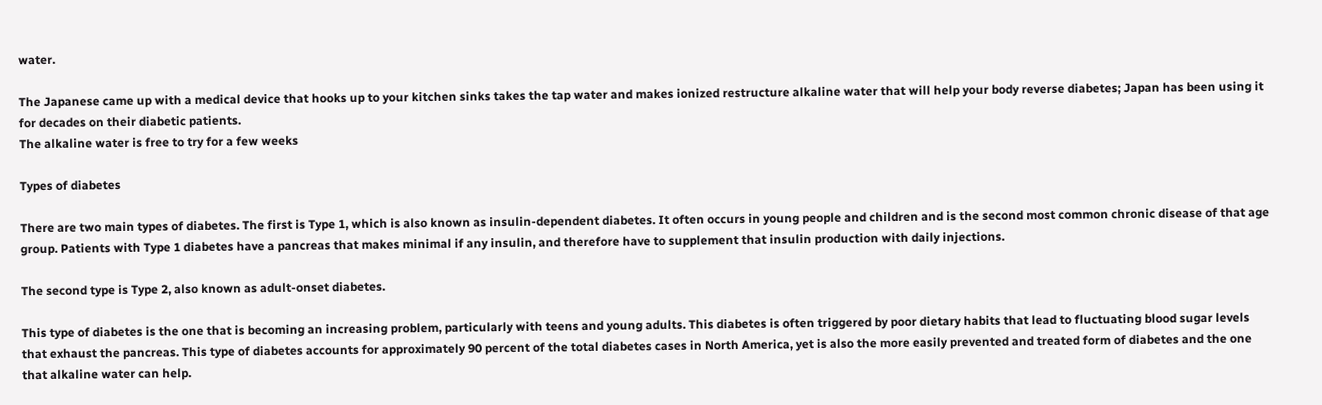water.

The Japanese came up with a medical device that hooks up to your kitchen sinks takes the tap water and makes ionized restructure alkaline water that will help your body reverse diabetes; Japan has been using it for decades on their diabetic patients.
The alkaline water is free to try for a few weeks

Types of diabetes

There are two main types of diabetes. The first is Type 1, which is also known as insulin-dependent diabetes. It often occurs in young people and children and is the second most common chronic disease of that age group. Patients with Type 1 diabetes have a pancreas that makes minimal if any insulin, and therefore have to supplement that insulin production with daily injections.

The second type is Type 2, also known as adult-onset diabetes.

This type of diabetes is the one that is becoming an increasing problem, particularly with teens and young adults. This diabetes is often triggered by poor dietary habits that lead to fluctuating blood sugar levels that exhaust the pancreas. This type of diabetes accounts for approximately 90 percent of the total diabetes cases in North America, yet is also the more easily prevented and treated form of diabetes and the one that alkaline water can help.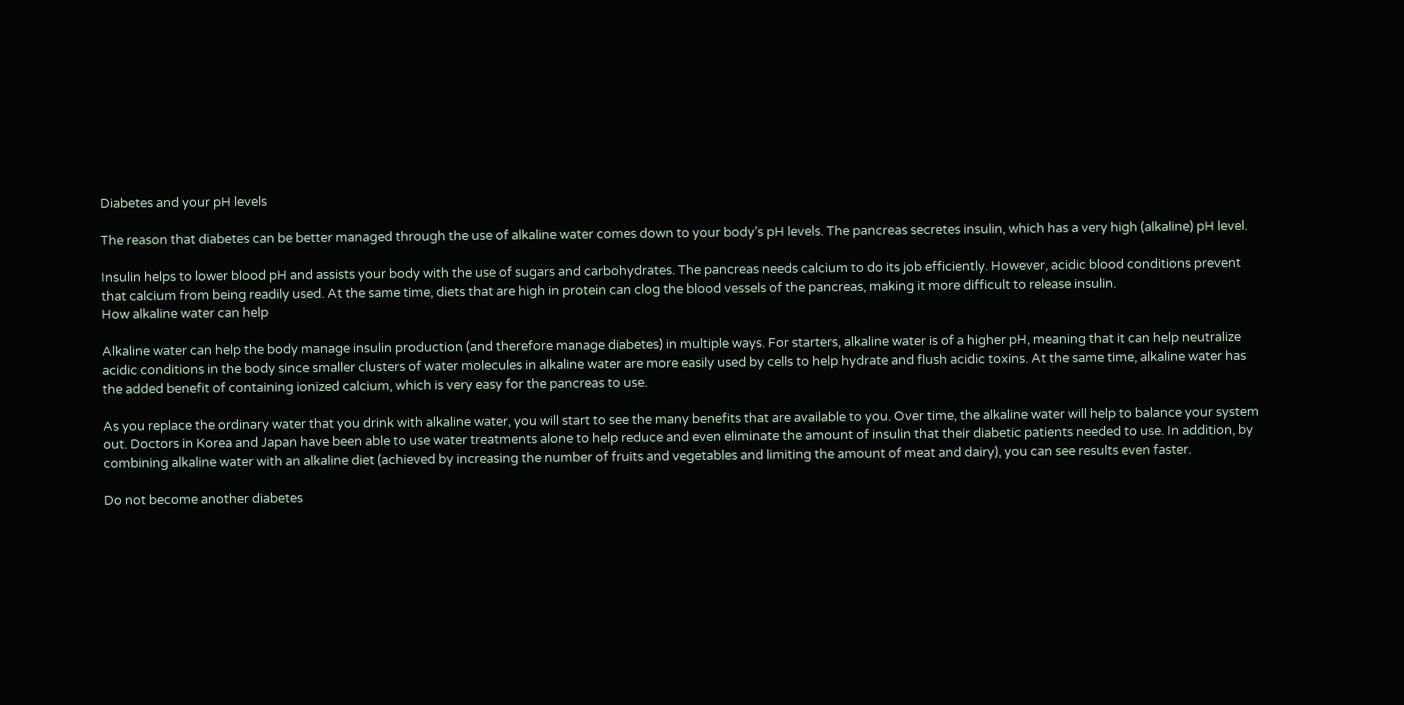Diabetes and your pH levels

The reason that diabetes can be better managed through the use of alkaline water comes down to your body’s pH levels. The pancreas secretes insulin, which has a very high (alkaline) pH level.

Insulin helps to lower blood pH and assists your body with the use of sugars and carbohydrates. The pancreas needs calcium to do its job efficiently. However, acidic blood conditions prevent that calcium from being readily used. At the same time, diets that are high in protein can clog the blood vessels of the pancreas, making it more difficult to release insulin.
How alkaline water can help

Alkaline water can help the body manage insulin production (and therefore manage diabetes) in multiple ways. For starters, alkaline water is of a higher pH, meaning that it can help neutralize acidic conditions in the body since smaller clusters of water molecules in alkaline water are more easily used by cells to help hydrate and flush acidic toxins. At the same time, alkaline water has the added benefit of containing ionized calcium, which is very easy for the pancreas to use.

As you replace the ordinary water that you drink with alkaline water, you will start to see the many benefits that are available to you. Over time, the alkaline water will help to balance your system out. Doctors in Korea and Japan have been able to use water treatments alone to help reduce and even eliminate the amount of insulin that their diabetic patients needed to use. In addition, by combining alkaline water with an alkaline diet (achieved by increasing the number of fruits and vegetables and limiting the amount of meat and dairy), you can see results even faster.

Do not become another diabetes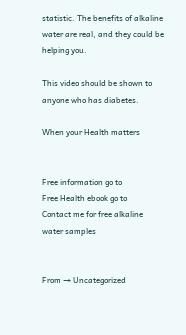statistic. The benefits of alkaline water are real, and they could be helping you.

This video should be shown to anyone who has diabetes.

When your Health matters


Free information go to
Free Health ebook go to
Contact me for free alkaline water samples


From → Uncategorized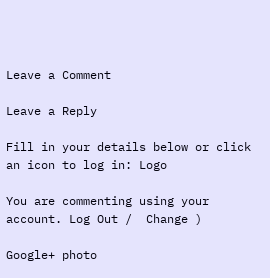Leave a Comment

Leave a Reply

Fill in your details below or click an icon to log in: Logo

You are commenting using your account. Log Out /  Change )

Google+ photo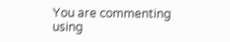You are commenting using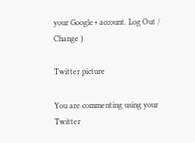your Google+ account. Log Out /  Change )

Twitter picture

You are commenting using your Twitter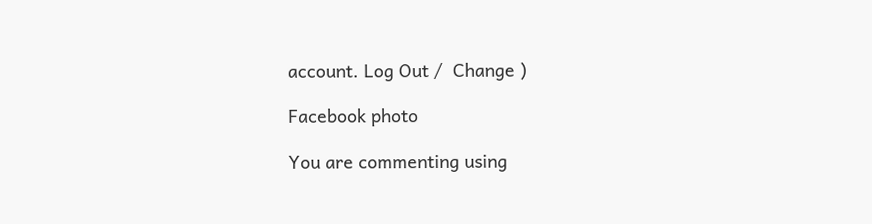account. Log Out /  Change )

Facebook photo

You are commenting using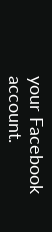your Facebook account.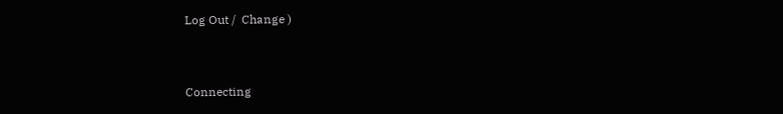Log Out /  Change )


Connecting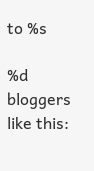to %s

%d bloggers like this: